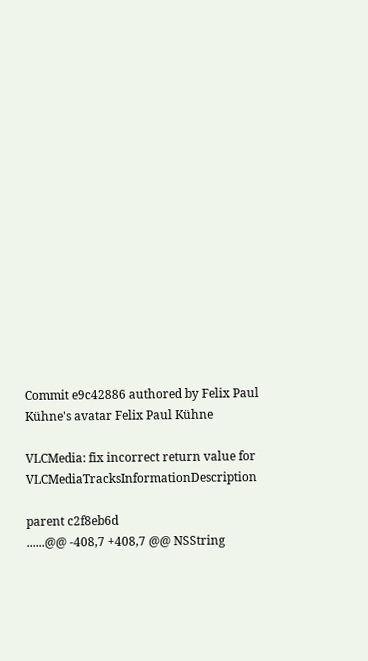Commit e9c42886 authored by Felix Paul Kühne's avatar Felix Paul Kühne

VLCMedia: fix incorrect return value for VLCMediaTracksInformationDescription

parent c2f8eb6d
......@@ -408,7 +408,7 @@ NSString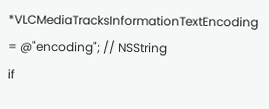*VLCMediaTracksInformationTextEncoding = @"encoding"; // NSString
if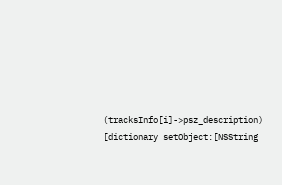(tracksInfo[i]->psz_description)
[dictionary setObject:[NSString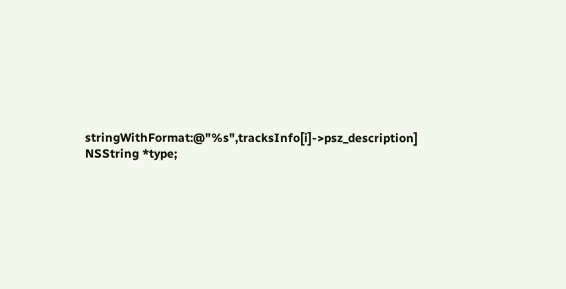stringWithFormat:@"%s",tracksInfo[i]->psz_description]
NSString *type;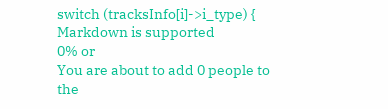switch (tracksInfo[i]->i_type) {
Markdown is supported
0% or
You are about to add 0 people to the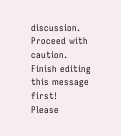discussion. Proceed with caution.
Finish editing this message first!
Please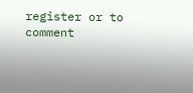register or to comment